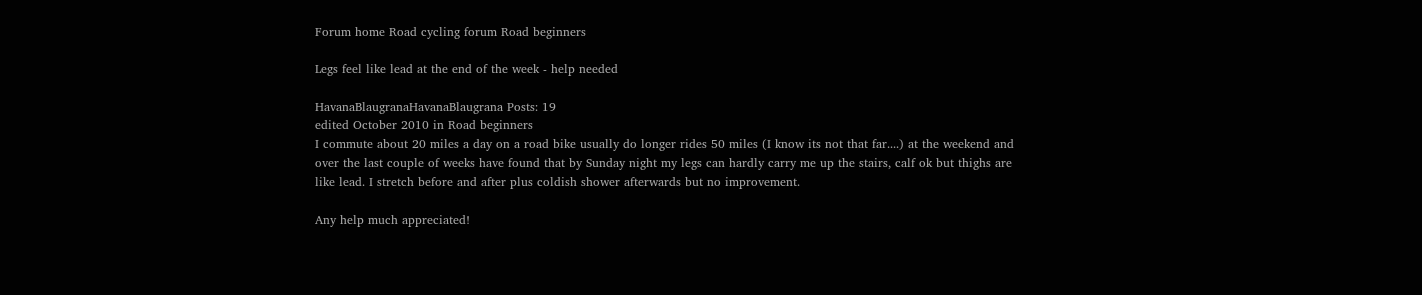Forum home Road cycling forum Road beginners

Legs feel like lead at the end of the week - help needed

HavanaBlaugranaHavanaBlaugrana Posts: 19
edited October 2010 in Road beginners
I commute about 20 miles a day on a road bike usually do longer rides 50 miles (I know its not that far....) at the weekend and over the last couple of weeks have found that by Sunday night my legs can hardly carry me up the stairs, calf ok but thighs are like lead. I stretch before and after plus coldish shower afterwards but no improvement.

Any help much appreciated!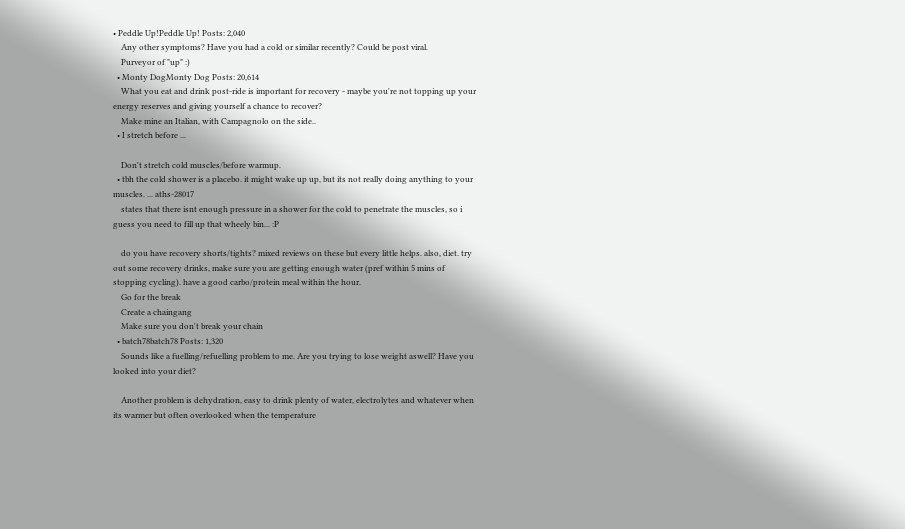• Peddle Up!Peddle Up! Posts: 2,040
    Any other symptoms? Have you had a cold or similar recently? Could be post viral.
    Purveyor of "up" :)
  • Monty DogMonty Dog Posts: 20,614
    What you eat and drink post-ride is important for recovery - maybe you're not topping up your energy reserves and giving yourself a chance to recover?
    Make mine an Italian, with Campagnolo on the side..
  • I stretch before ...

    Don't stretch cold muscles/before warmup.
  • tbh the cold shower is a placebo. it might wake up up, but its not really doing anything to your muscles. ... aths-28017
    states that there isnt enough pressure in a shower for the cold to penetrate the muscles, so i guess you need to fill up that wheely bin... :P

    do you have recovery shorts/tights? mixed reviews on these but every little helps. also, diet. try out some recovery drinks, make sure you are getting enough water (pref within 5 mins of stopping cycling). have a good carbo/protein meal within the hour.
    Go for the break
    Create a chaingang
    Make sure you don't break your chain
  • batch78batch78 Posts: 1,320
    Sounds like a fuelling/refuelling problem to me. Are you trying to lose weight aswell? Have you looked into your diet?

    Another problem is dehydration, easy to drink plenty of water, electrolytes and whatever when its warmer but often overlooked when the temperature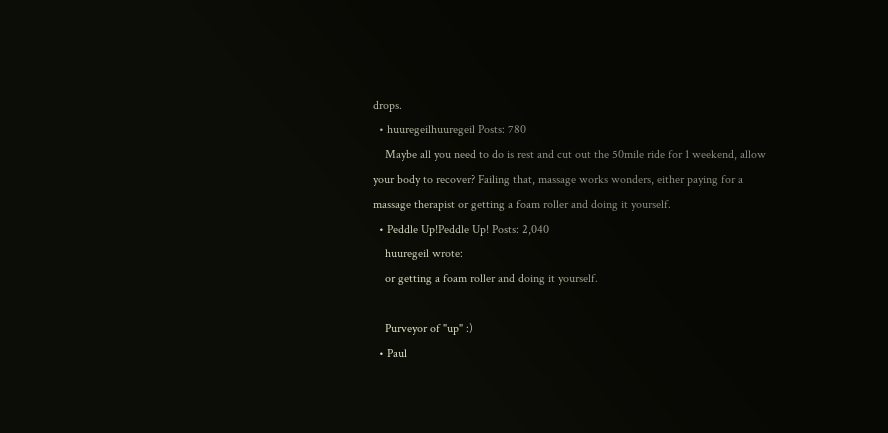drops.
  • huuregeilhuuregeil Posts: 780
    Maybe all you need to do is rest and cut out the 50mile ride for 1 weekend, allow your body to recover? Failing that, massage works wonders, either paying for a massage therapist or getting a foam roller and doing it yourself.
  • Peddle Up!Peddle Up! Posts: 2,040
    huuregeil wrote:
    or getting a foam roller and doing it yourself.

    Purveyor of "up" :)
  • Paul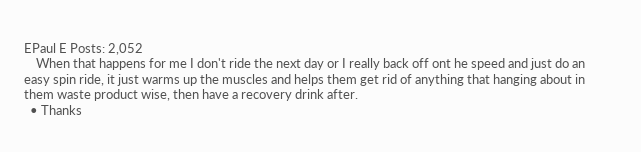EPaul E Posts: 2,052
    When that happens for me I don't ride the next day or I really back off ont he speed and just do an easy spin ride, it just warms up the muscles and helps them get rid of anything that hanging about in them waste product wise, then have a recovery drink after.
  • Thanks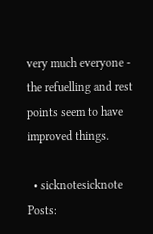very much everyone - the refuelling and rest points seem to have improved things.

  • sicknotesicknote Posts: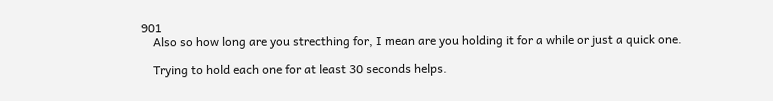901
    Also so how long are you strecthing for, I mean are you holding it for a while or just a quick one.

    Trying to hold each one for at least 30 seconds helps.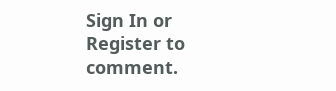Sign In or Register to comment.